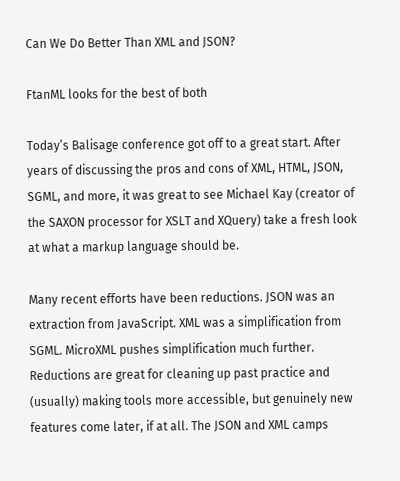Can We Do Better Than XML and JSON?

FtanML looks for the best of both

Today’s Balisage conference got off to a great start. After years of discussing the pros and cons of XML, HTML, JSON, SGML, and more, it was great to see Michael Kay (creator of the SAXON processor for XSLT and XQuery) take a fresh look at what a markup language should be.

Many recent efforts have been reductions. JSON was an extraction from JavaScript. XML was a simplification from SGML. MicroXML pushes simplification much further. Reductions are great for cleaning up past practice and (usually) making tools more accessible, but genuinely new features come later, if at all. The JSON and XML camps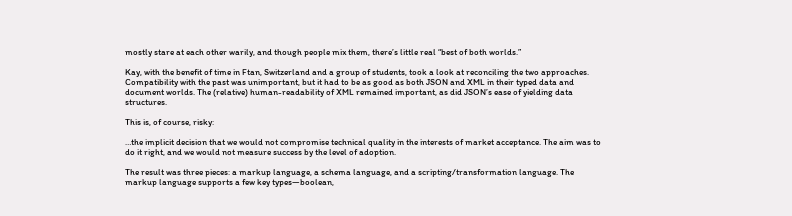mostly stare at each other warily, and though people mix them, there’s little real “best of both worlds.”

Kay, with the benefit of time in Ftan, Switzerland and a group of students, took a look at reconciling the two approaches. Compatibility with the past was unimportant, but it had to be as good as both JSON and XML in their typed data and document worlds. The (relative) human-readability of XML remained important, as did JSON’s ease of yielding data structures.

This is, of course, risky:

…the implicit decision that we would not compromise technical quality in the interests of market acceptance. The aim was to do it right, and we would not measure success by the level of adoption.

The result was three pieces: a markup language, a schema language, and a scripting/transformation language. The markup language supports a few key types—boolean,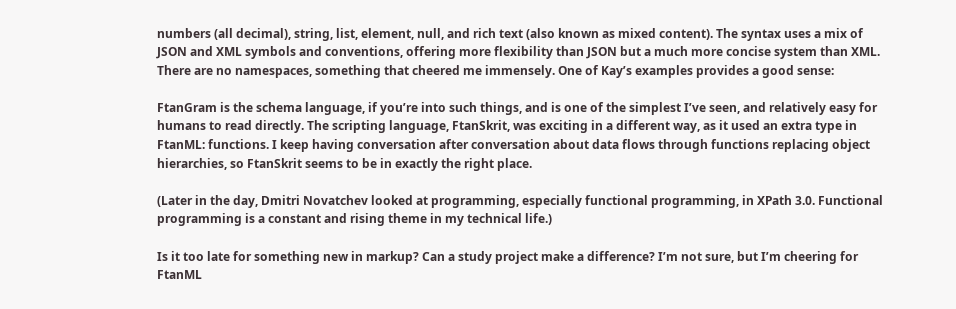numbers (all decimal), string, list, element, null, and rich text (also known as mixed content). The syntax uses a mix of JSON and XML symbols and conventions, offering more flexibility than JSON but a much more concise system than XML. There are no namespaces, something that cheered me immensely. One of Kay’s examples provides a good sense:

FtanGram is the schema language, if you’re into such things, and is one of the simplest I’ve seen, and relatively easy for humans to read directly. The scripting language, FtanSkrit, was exciting in a different way, as it used an extra type in FtanML: functions. I keep having conversation after conversation about data flows through functions replacing object hierarchies, so FtanSkrit seems to be in exactly the right place.

(Later in the day, Dmitri Novatchev looked at programming, especially functional programming, in XPath 3.0. Functional programming is a constant and rising theme in my technical life.)

Is it too late for something new in markup? Can a study project make a difference? I’m not sure, but I’m cheering for FtanML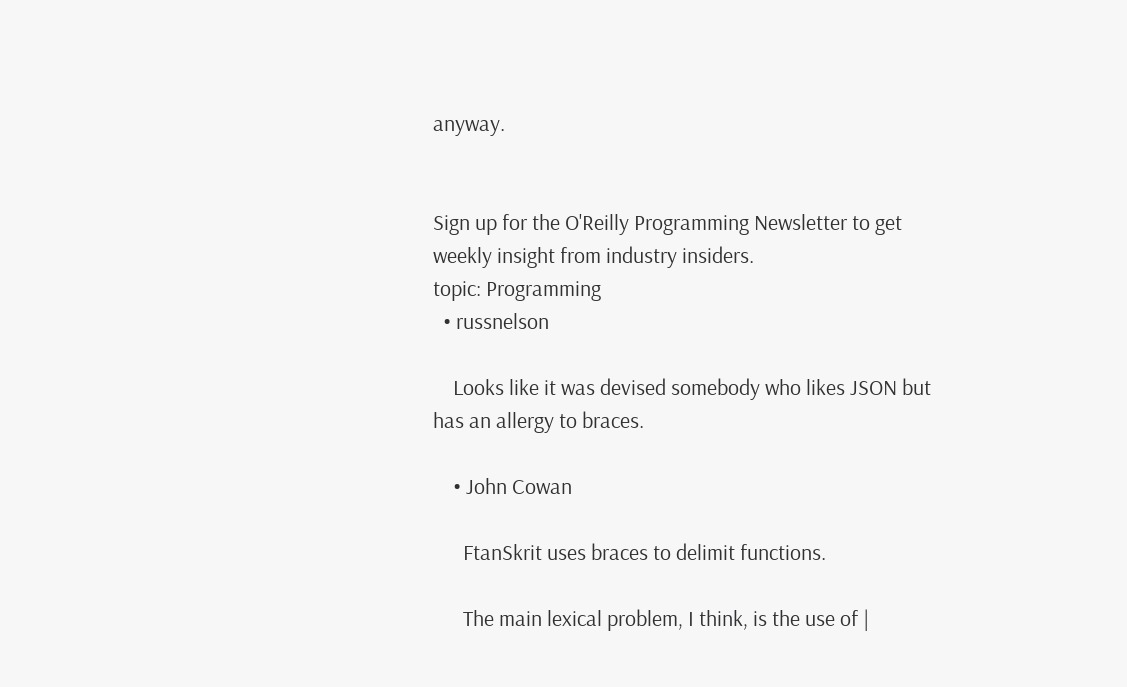anyway.


Sign up for the O'Reilly Programming Newsletter to get weekly insight from industry insiders.
topic: Programming
  • russnelson

    Looks like it was devised somebody who likes JSON but has an allergy to braces.

    • John Cowan

      FtanSkrit uses braces to delimit functions.

      The main lexical problem, I think, is the use of |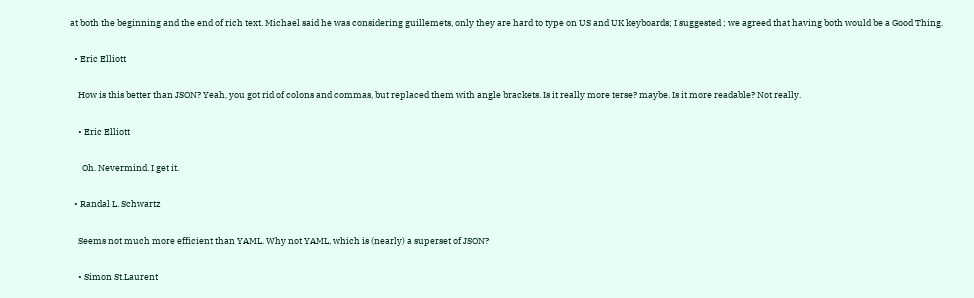at both the beginning and the end of rich text. Michael said he was considering guillemets, only they are hard to type on US and UK keyboards; I suggested ; we agreed that having both would be a Good Thing.

  • Eric Elliott

    How is this better than JSON? Yeah, you got rid of colons and commas, but replaced them with angle brackets. Is it really more terse? maybe. Is it more readable? Not really.

    • Eric Elliott

      Oh. Nevermind. I get it.

  • Randal L. Schwartz

    Seems not much more efficient than YAML. Why not YAML, which is (nearly) a superset of JSON?

    • Simon St.Laurent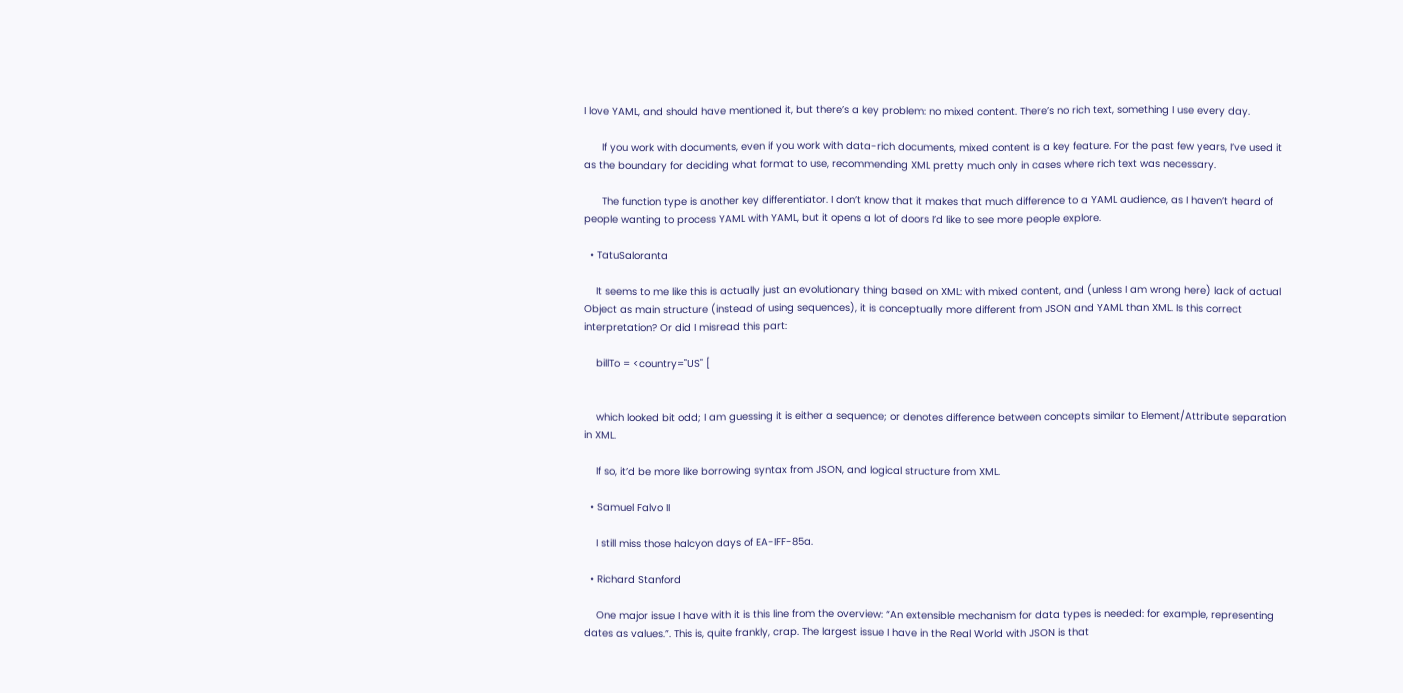I love YAML, and should have mentioned it, but there’s a key problem: no mixed content. There’s no rich text, something I use every day.

      If you work with documents, even if you work with data-rich documents, mixed content is a key feature. For the past few years, I’ve used it as the boundary for deciding what format to use, recommending XML pretty much only in cases where rich text was necessary.

      The function type is another key differentiator. I don’t know that it makes that much difference to a YAML audience, as I haven’t heard of people wanting to process YAML with YAML, but it opens a lot of doors I’d like to see more people explore.

  • TatuSaloranta

    It seems to me like this is actually just an evolutionary thing based on XML: with mixed content, and (unless I am wrong here) lack of actual Object as main structure (instead of using sequences), it is conceptually more different from JSON and YAML than XML. Is this correct interpretation? Or did I misread this part:

    billTo = <country="US" [


    which looked bit odd; I am guessing it is either a sequence; or denotes difference between concepts similar to Element/Attribute separation in XML.

    If so, it’d be more like borrowing syntax from JSON, and logical structure from XML.

  • Samuel Falvo II

    I still miss those halcyon days of EA-IFF-85a.

  • Richard Stanford

    One major issue I have with it is this line from the overview: “An extensible mechanism for data types is needed: for example, representing dates as values.”. This is, quite frankly, crap. The largest issue I have in the Real World with JSON is that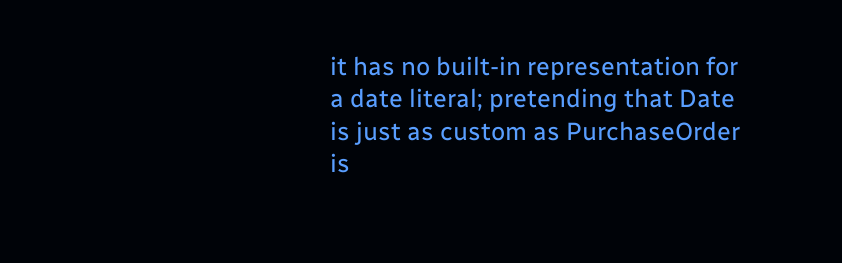it has no built-in representation for a date literal; pretending that Date is just as custom as PurchaseOrder is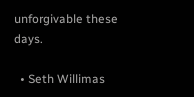unforgivable these days.

  • Seth Willimas